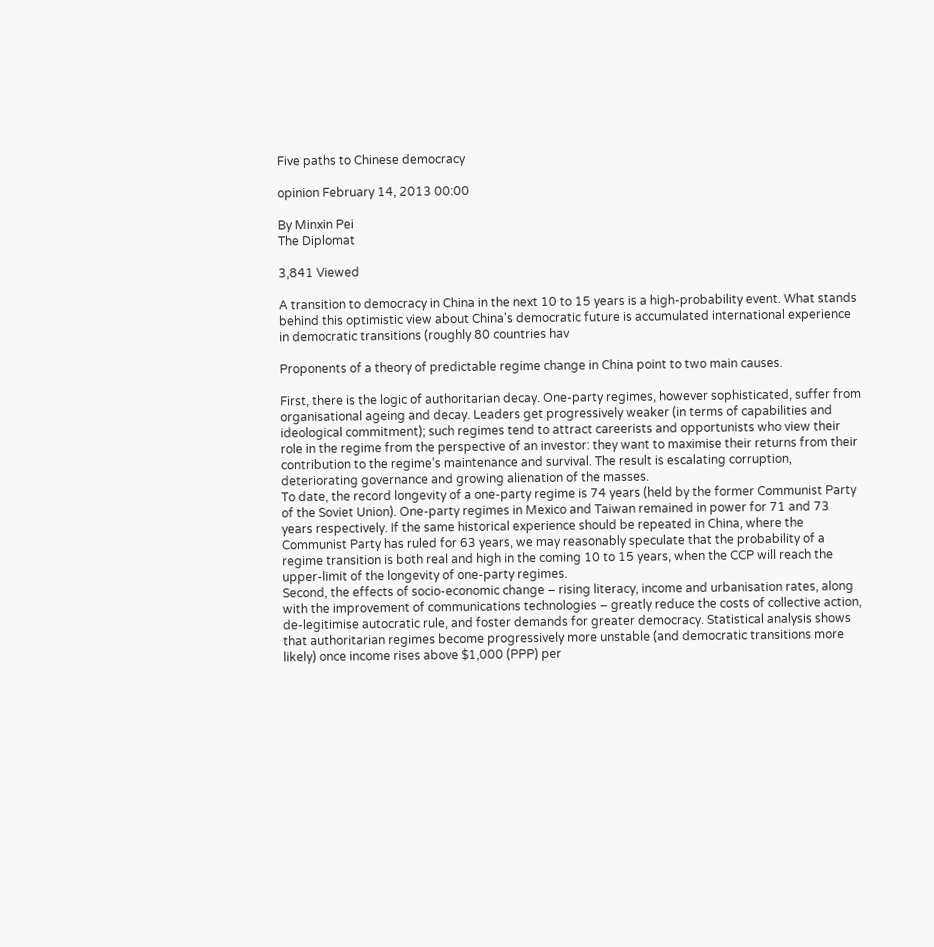Five paths to Chinese democracy

opinion February 14, 2013 00:00

By Minxin Pei
The Diplomat

3,841 Viewed

A transition to democracy in China in the next 10 to 15 years is a high-probability event. What stands behind this optimistic view about China's democratic future is accumulated international experience in democratic transitions (roughly 80 countries hav

Proponents of a theory of predictable regime change in China point to two main causes.

First, there is the logic of authoritarian decay. One-party regimes, however sophisticated, suffer from organisational ageing and decay. Leaders get progressively weaker (in terms of capabilities and ideological commitment); such regimes tend to attract careerists and opportunists who view their role in the regime from the perspective of an investor: they want to maximise their returns from their contribution to the regime’s maintenance and survival. The result is escalating corruption, deteriorating governance and growing alienation of the masses.
To date, the record longevity of a one-party regime is 74 years (held by the former Communist Party of the Soviet Union). One-party regimes in Mexico and Taiwan remained in power for 71 and 73 years respectively. If the same historical experience should be repeated in China, where the Communist Party has ruled for 63 years, we may reasonably speculate that the probability of a regime transition is both real and high in the coming 10 to 15 years, when the CCP will reach the upper-limit of the longevity of one-party regimes.
Second, the effects of socio-economic change – rising literacy, income and urbanisation rates, along with the improvement of communications technologies – greatly reduce the costs of collective action, de-legitimise autocratic rule, and foster demands for greater democracy. Statistical analysis shows that authoritarian regimes become progressively more unstable (and democratic transitions more likely) once income rises above $1,000 (PPP) per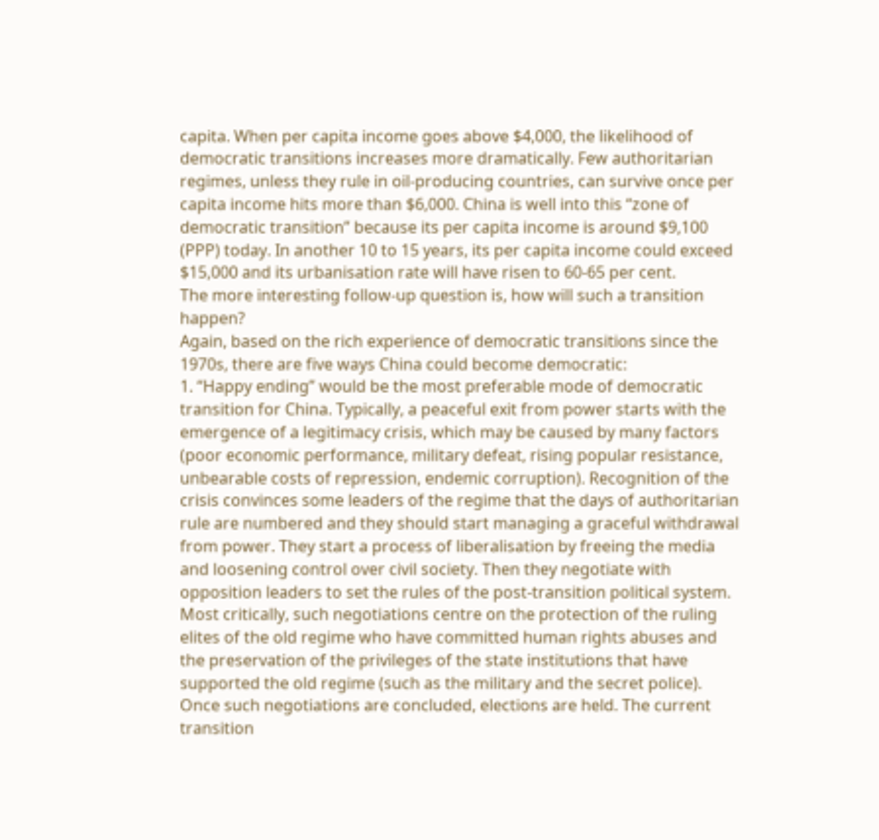capita. When per capita income goes above $4,000, the likelihood of democratic transitions increases more dramatically. Few authoritarian regimes, unless they rule in oil-producing countries, can survive once per capita income hits more than $6,000. China is well into this “zone of democratic transition” because its per capita income is around $9,100 (PPP) today. In another 10 to 15 years, its per capita income could exceed $15,000 and its urbanisation rate will have risen to 60-65 per cent.
The more interesting follow-up question is, how will such a transition happen?
Again, based on the rich experience of democratic transitions since the 1970s, there are five ways China could become democratic:
1. “Happy ending” would be the most preferable mode of democratic transition for China. Typically, a peaceful exit from power starts with the emergence of a legitimacy crisis, which may be caused by many factors (poor economic performance, military defeat, rising popular resistance, unbearable costs of repression, endemic corruption). Recognition of the crisis convinces some leaders of the regime that the days of authoritarian rule are numbered and they should start managing a graceful withdrawal from power. They start a process of liberalisation by freeing the media and loosening control over civil society. Then they negotiate with opposition leaders to set the rules of the post-transition political system. Most critically, such negotiations centre on the protection of the ruling elites of the old regime who have committed human rights abuses and the preservation of the privileges of the state institutions that have supported the old regime (such as the military and the secret police).  Once such negotiations are concluded, elections are held. The current transition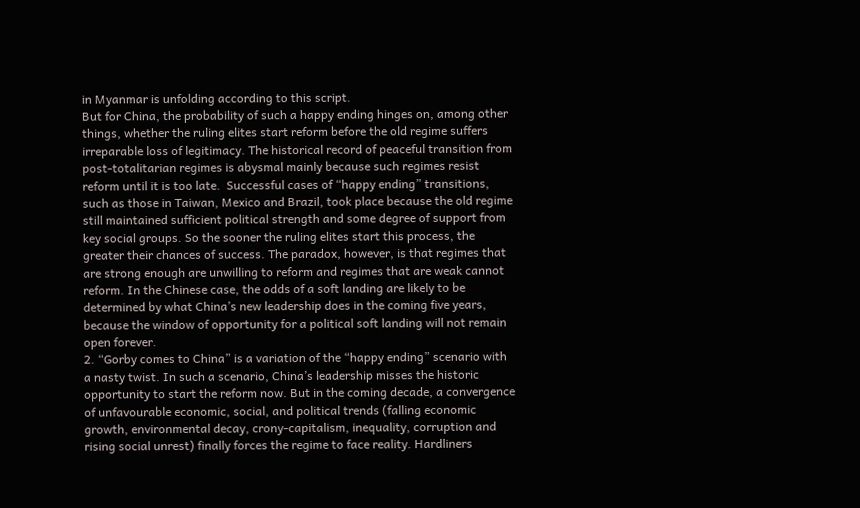in Myanmar is unfolding according to this script.
But for China, the probability of such a happy ending hinges on, among other things, whether the ruling elites start reform before the old regime suffers irreparable loss of legitimacy. The historical record of peaceful transition from post-totalitarian regimes is abysmal mainly because such regimes resist reform until it is too late.  Successful cases of “happy ending” transitions, such as those in Taiwan, Mexico and Brazil, took place because the old regime still maintained sufficient political strength and some degree of support from key social groups. So the sooner the ruling elites start this process, the greater their chances of success. The paradox, however, is that regimes that are strong enough are unwilling to reform and regimes that are weak cannot reform. In the Chinese case, the odds of a soft landing are likely to be determined by what China’s new leadership does in the coming five years, because the window of opportunity for a political soft landing will not remain open forever.
2. “Gorby comes to China” is a variation of the “happy ending” scenario with a nasty twist. In such a scenario, China’s leadership misses the historic opportunity to start the reform now. But in the coming decade, a convergence of unfavourable economic, social, and political trends (falling economic growth, environmental decay, crony-capitalism, inequality, corruption and rising social unrest) finally forces the regime to face reality. Hardliners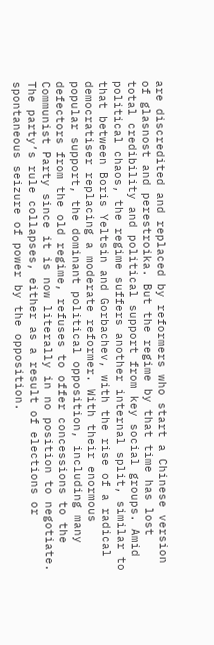are discredited and replaced by reformers who start a Chinese version of glasnost and perestroika. But the regime by that time has lost total credibility and political support from key social groups. Amid political chaos, the regime suffers another internal split, similar to that between Boris Yeltsin and Gorbachev, with the rise of a radical democratiser replacing a moderate reformer. With their enormous popular support, the dominant political opposition, including many defectors from the old regime, refuses to offer concessions to the Communist Party since it is now literally in no position to negotiate. The party’s rule collapses, either as a result of elections or spontaneous seizure of power by the opposition.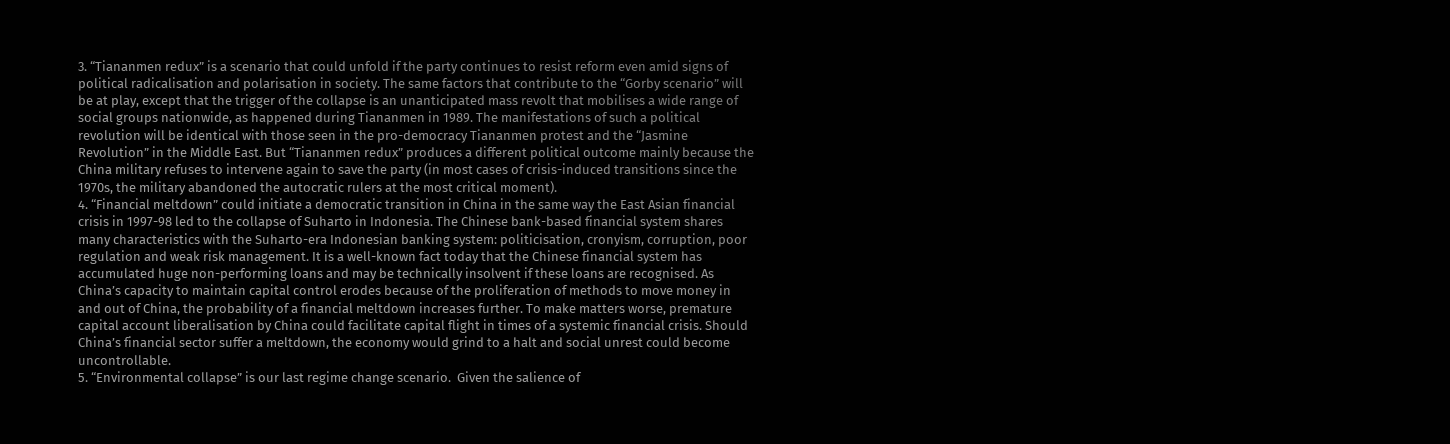3. “Tiananmen redux” is a scenario that could unfold if the party continues to resist reform even amid signs of political radicalisation and polarisation in society. The same factors that contribute to the “Gorby scenario” will be at play, except that the trigger of the collapse is an unanticipated mass revolt that mobilises a wide range of social groups nationwide, as happened during Tiananmen in 1989. The manifestations of such a political revolution will be identical with those seen in the pro-democracy Tiananmen protest and the “Jasmine Revolution” in the Middle East. But “Tiananmen redux” produces a different political outcome mainly because the China military refuses to intervene again to save the party (in most cases of crisis-induced transitions since the 1970s, the military abandoned the autocratic rulers at the most critical moment).
4. “Financial meltdown” could initiate a democratic transition in China in the same way the East Asian financial crisis in 1997-98 led to the collapse of Suharto in Indonesia. The Chinese bank-based financial system shares many characteristics with the Suharto-era Indonesian banking system: politicisation, cronyism, corruption, poor regulation and weak risk management. It is a well-known fact today that the Chinese financial system has accumulated huge non-performing loans and may be technically insolvent if these loans are recognised. As China’s capacity to maintain capital control erodes because of the proliferation of methods to move money in and out of China, the probability of a financial meltdown increases further. To make matters worse, premature capital account liberalisation by China could facilitate capital flight in times of a systemic financial crisis. Should China’s financial sector suffer a meltdown, the economy would grind to a halt and social unrest could become uncontrollable.
5. “Environmental collapse” is our last regime change scenario.  Given the salience of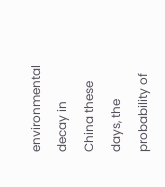environmental decay in China these days, the probability of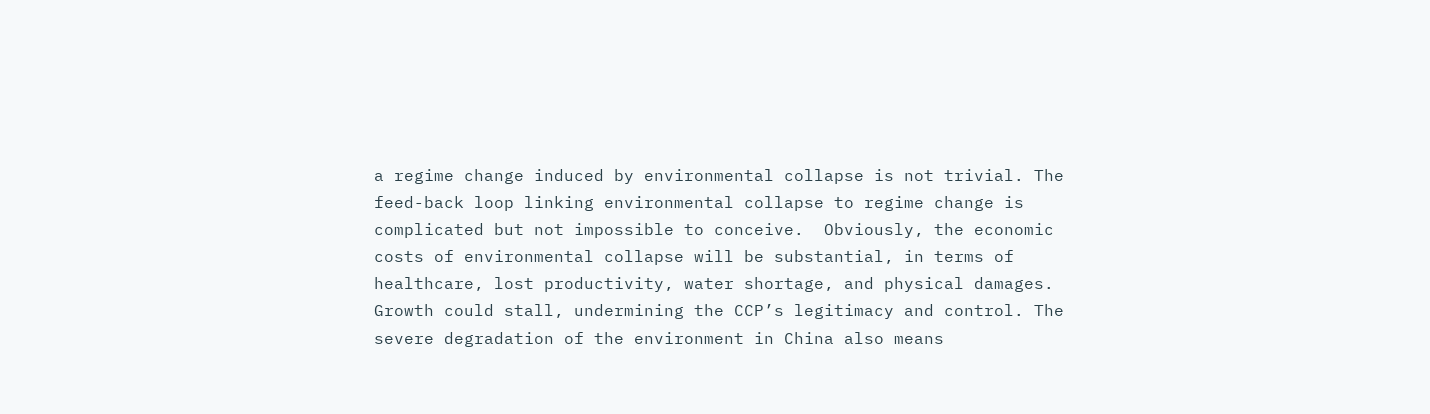a regime change induced by environmental collapse is not trivial. The feed-back loop linking environmental collapse to regime change is complicated but not impossible to conceive.  Obviously, the economic costs of environmental collapse will be substantial, in terms of healthcare, lost productivity, water shortage, and physical damages. Growth could stall, undermining the CCP’s legitimacy and control. The severe degradation of the environment in China also means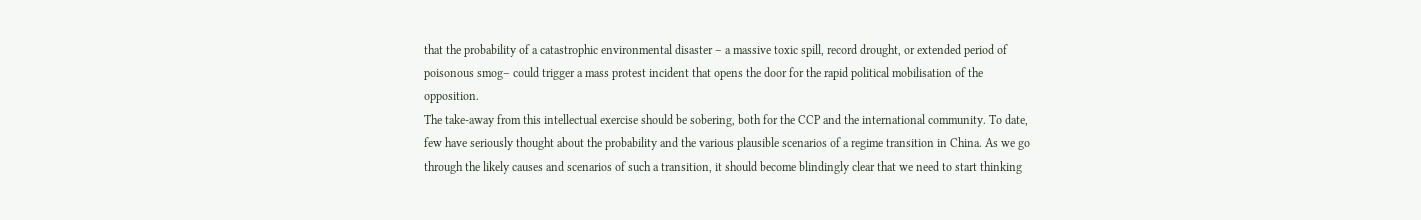that the probability of a catastrophic environmental disaster – a massive toxic spill, record drought, or extended period of poisonous smog– could trigger a mass protest incident that opens the door for the rapid political mobilisation of the opposition.
The take-away from this intellectual exercise should be sobering, both for the CCP and the international community. To date, few have seriously thought about the probability and the various plausible scenarios of a regime transition in China. As we go through the likely causes and scenarios of such a transition, it should become blindingly clear that we need to start thinking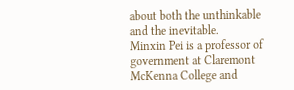about both the unthinkable and the inevitable.
Minxin Pei is a professor of government at Claremont McKenna College and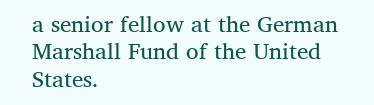a senior fellow at the German Marshall Fund of the United States.